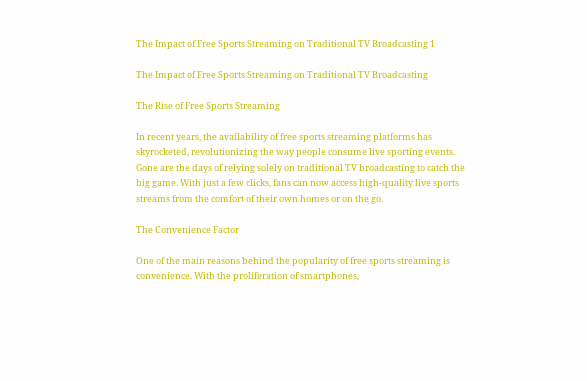The Impact of Free Sports Streaming on Traditional TV Broadcasting 1

The Impact of Free Sports Streaming on Traditional TV Broadcasting

The Rise of Free Sports Streaming

In recent years, the availability of free sports streaming platforms has skyrocketed, revolutionizing the way people consume live sporting events. Gone are the days of relying solely on traditional TV broadcasting to catch the big game. With just a few clicks, fans can now access high-quality live sports streams from the comfort of their own homes or on the go.

The Convenience Factor

One of the main reasons behind the popularity of free sports streaming is convenience. With the proliferation of smartphones,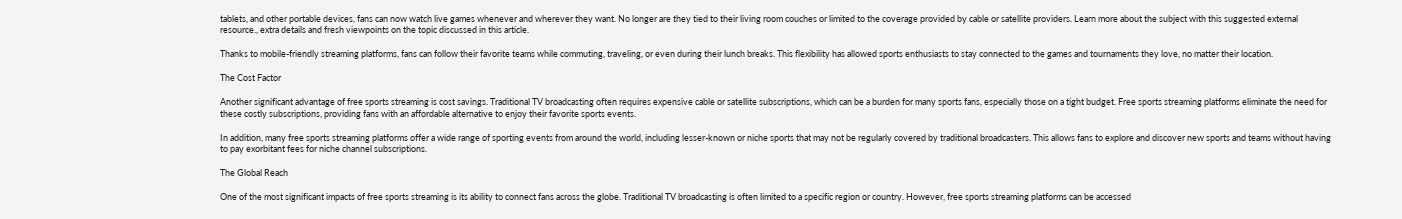tablets, and other portable devices, fans can now watch live games whenever and wherever they want. No longer are they tied to their living room couches or limited to the coverage provided by cable or satellite providers. Learn more about the subject with this suggested external resource., extra details and fresh viewpoints on the topic discussed in this article.

Thanks to mobile-friendly streaming platforms, fans can follow their favorite teams while commuting, traveling, or even during their lunch breaks. This flexibility has allowed sports enthusiasts to stay connected to the games and tournaments they love, no matter their location.

The Cost Factor

Another significant advantage of free sports streaming is cost savings. Traditional TV broadcasting often requires expensive cable or satellite subscriptions, which can be a burden for many sports fans, especially those on a tight budget. Free sports streaming platforms eliminate the need for these costly subscriptions, providing fans with an affordable alternative to enjoy their favorite sports events.

In addition, many free sports streaming platforms offer a wide range of sporting events from around the world, including lesser-known or niche sports that may not be regularly covered by traditional broadcasters. This allows fans to explore and discover new sports and teams without having to pay exorbitant fees for niche channel subscriptions.

The Global Reach

One of the most significant impacts of free sports streaming is its ability to connect fans across the globe. Traditional TV broadcasting is often limited to a specific region or country. However, free sports streaming platforms can be accessed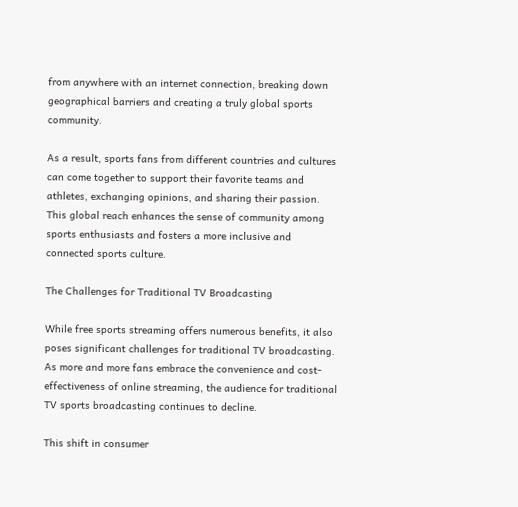from anywhere with an internet connection, breaking down geographical barriers and creating a truly global sports community.

As a result, sports fans from different countries and cultures can come together to support their favorite teams and athletes, exchanging opinions, and sharing their passion. This global reach enhances the sense of community among sports enthusiasts and fosters a more inclusive and connected sports culture.

The Challenges for Traditional TV Broadcasting

While free sports streaming offers numerous benefits, it also poses significant challenges for traditional TV broadcasting. As more and more fans embrace the convenience and cost-effectiveness of online streaming, the audience for traditional TV sports broadcasting continues to decline.

This shift in consumer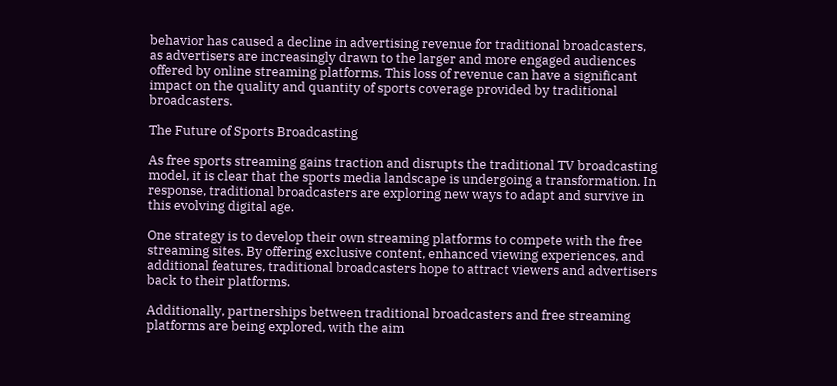behavior has caused a decline in advertising revenue for traditional broadcasters, as advertisers are increasingly drawn to the larger and more engaged audiences offered by online streaming platforms. This loss of revenue can have a significant impact on the quality and quantity of sports coverage provided by traditional broadcasters.

The Future of Sports Broadcasting

As free sports streaming gains traction and disrupts the traditional TV broadcasting model, it is clear that the sports media landscape is undergoing a transformation. In response, traditional broadcasters are exploring new ways to adapt and survive in this evolving digital age.

One strategy is to develop their own streaming platforms to compete with the free streaming sites. By offering exclusive content, enhanced viewing experiences, and additional features, traditional broadcasters hope to attract viewers and advertisers back to their platforms.

Additionally, partnerships between traditional broadcasters and free streaming platforms are being explored, with the aim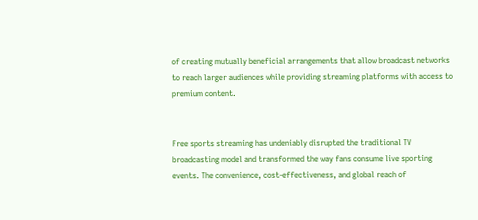of creating mutually beneficial arrangements that allow broadcast networks to reach larger audiences while providing streaming platforms with access to premium content.


Free sports streaming has undeniably disrupted the traditional TV broadcasting model and transformed the way fans consume live sporting events. The convenience, cost-effectiveness, and global reach of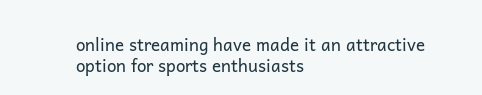online streaming have made it an attractive option for sports enthusiasts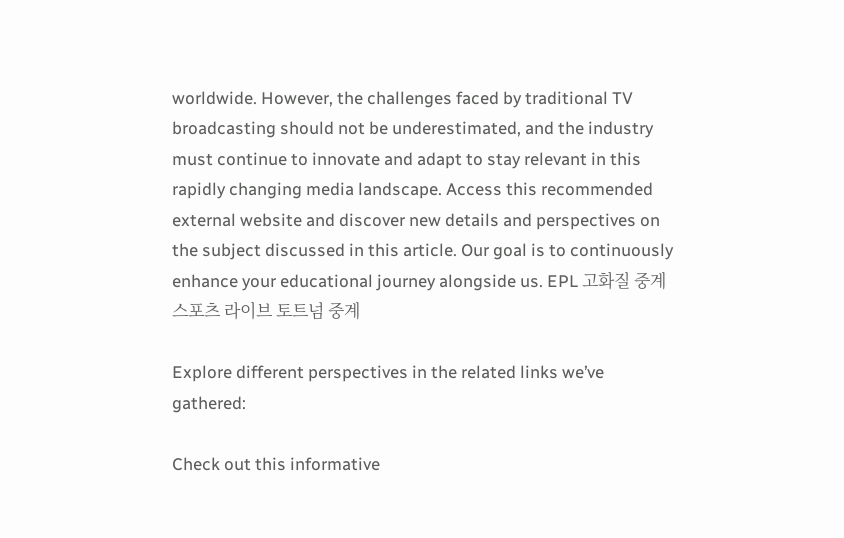worldwide. However, the challenges faced by traditional TV broadcasting should not be underestimated, and the industry must continue to innovate and adapt to stay relevant in this rapidly changing media landscape. Access this recommended external website and discover new details and perspectives on the subject discussed in this article. Our goal is to continuously enhance your educational journey alongside us. EPL 고화질 중계 스포츠 라이브 토트넘 중계

Explore different perspectives in the related links we’ve gathered:

Check out this informative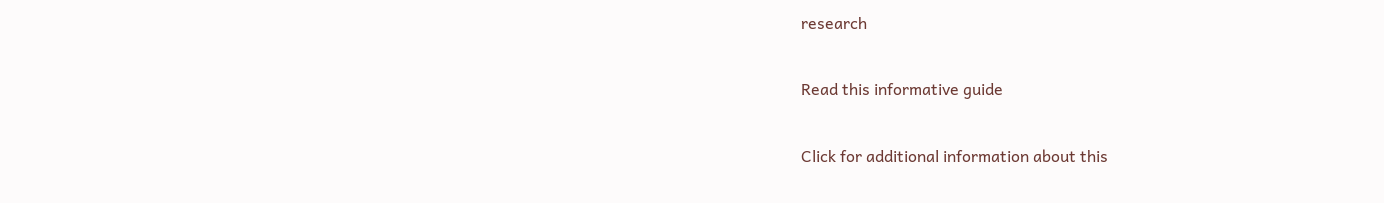research

Read this informative guide

Click for additional information about this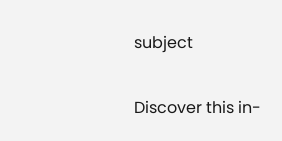subject

Discover this in-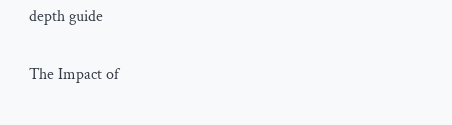depth guide

The Impact of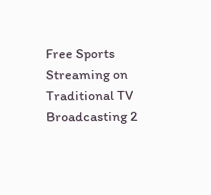Free Sports Streaming on Traditional TV Broadcasting 2